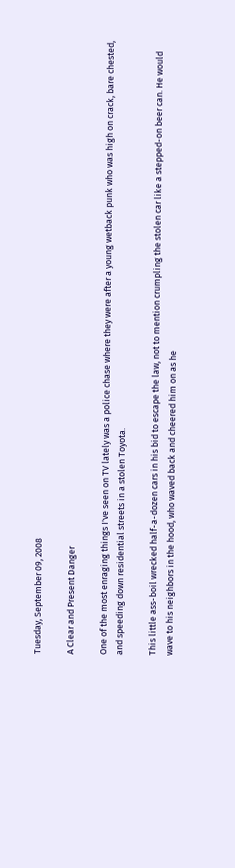Tuesday, September 09, 2008

A Clear and Present Danger

One of the most enraging things I've seen on TV lately was a police chase where they were after a young wetback punk who was high on crack, bare chested, and speeding down residential streets in a stolen Toyota.

This little ass-boil wrecked half-a-dozen cars in his bid to escape the law, not to mention crumpling the stolen car like a stepped-on beer can. He would wave to his neighbors in the hood, who waved back and cheered him on as he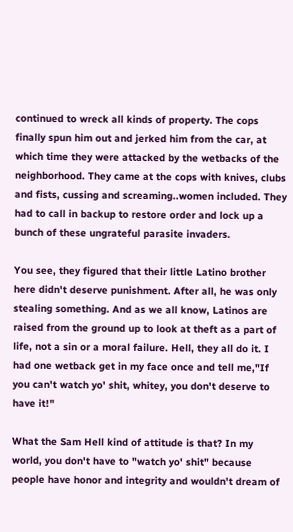continued to wreck all kinds of property. The cops finally spun him out and jerked him from the car, at which time they were attacked by the wetbacks of the neighborhood. They came at the cops with knives, clubs and fists, cussing and screaming..women included. They had to call in backup to restore order and lock up a bunch of these ungrateful parasite invaders.

You see, they figured that their little Latino brother here didn't deserve punishment. After all, he was only stealing something. And as we all know, Latinos are raised from the ground up to look at theft as a part of life, not a sin or a moral failure. Hell, they all do it. I had one wetback get in my face once and tell me,"If you can't watch yo' shit, whitey, you don't deserve to have it!"

What the Sam Hell kind of attitude is that? In my world, you don't have to "watch yo' shit" because people have honor and integrity and wouldn't dream of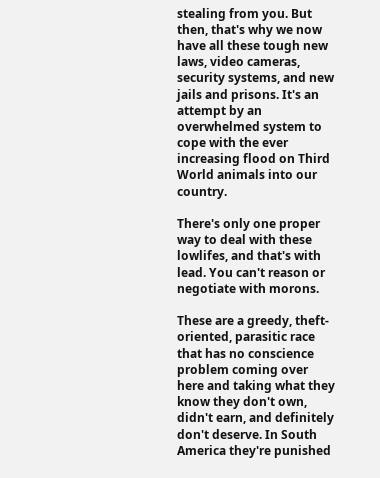stealing from you. But then, that's why we now have all these tough new laws, video cameras, security systems, and new jails and prisons. It's an attempt by an overwhelmed system to cope with the ever increasing flood on Third World animals into our country.

There's only one proper way to deal with these lowlifes, and that's with lead. You can't reason or negotiate with morons.

These are a greedy, theft-oriented, parasitic race that has no conscience problem coming over here and taking what they know they don't own, didn't earn, and definitely don't deserve. In South America they're punished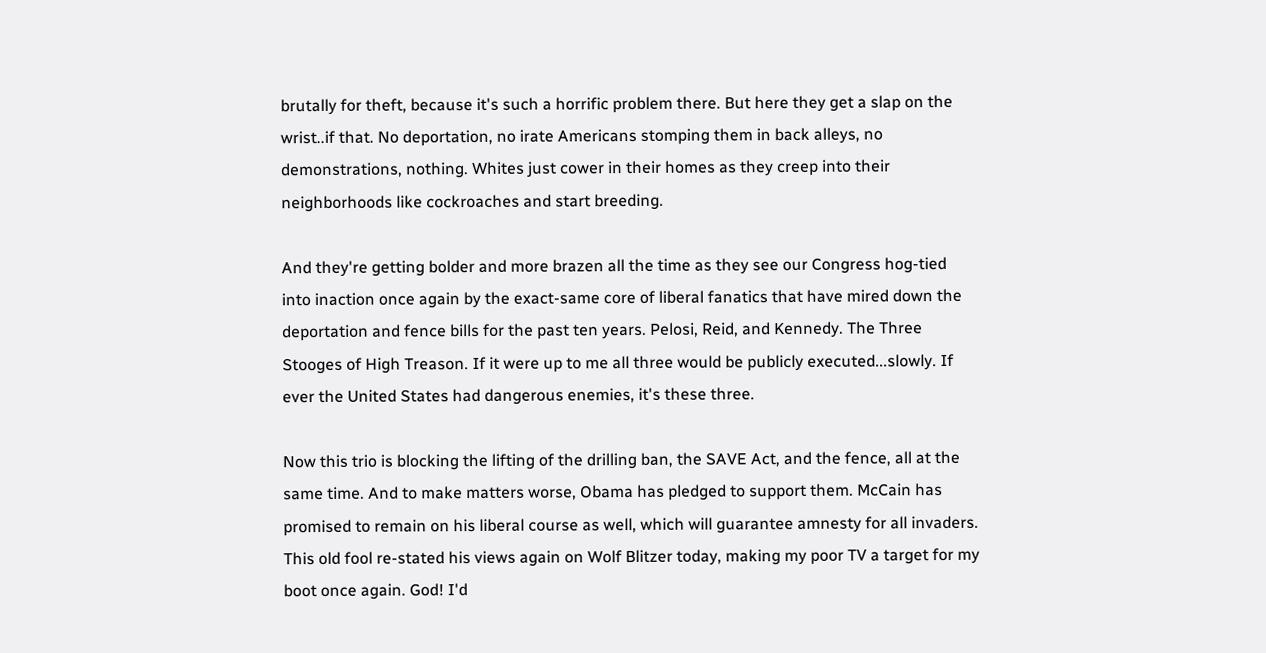brutally for theft, because it's such a horrific problem there. But here they get a slap on the wrist..if that. No deportation, no irate Americans stomping them in back alleys, no demonstrations, nothing. Whites just cower in their homes as they creep into their neighborhoods like cockroaches and start breeding.

And they're getting bolder and more brazen all the time as they see our Congress hog-tied into inaction once again by the exact-same core of liberal fanatics that have mired down the deportation and fence bills for the past ten years. Pelosi, Reid, and Kennedy. The Three Stooges of High Treason. If it were up to me all three would be publicly executed...slowly. If ever the United States had dangerous enemies, it's these three.

Now this trio is blocking the lifting of the drilling ban, the SAVE Act, and the fence, all at the same time. And to make matters worse, Obama has pledged to support them. McCain has promised to remain on his liberal course as well, which will guarantee amnesty for all invaders. This old fool re-stated his views again on Wolf Blitzer today, making my poor TV a target for my boot once again. God! I'd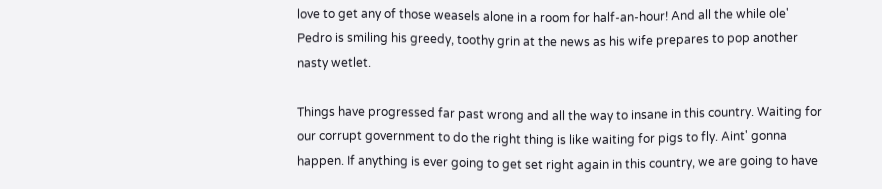love to get any of those weasels alone in a room for half-an-hour! And all the while ole' Pedro is smiling his greedy, toothy grin at the news as his wife prepares to pop another nasty wetlet.

Things have progressed far past wrong and all the way to insane in this country. Waiting for our corrupt government to do the right thing is like waiting for pigs to fly. Aint' gonna happen. If anything is ever going to get set right again in this country, we are going to have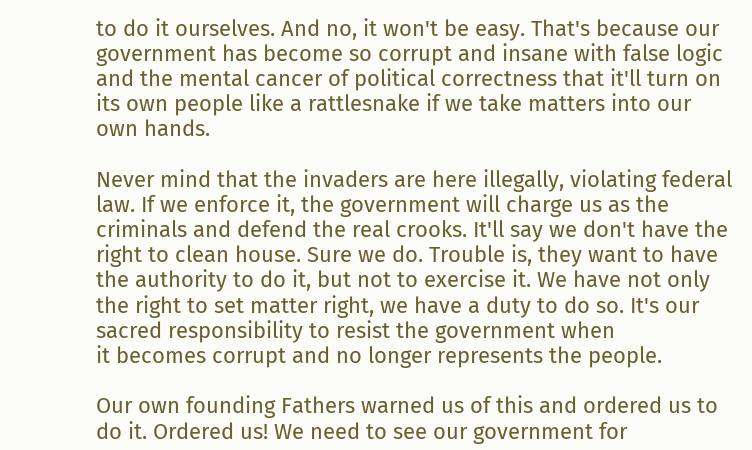to do it ourselves. And no, it won't be easy. That's because our government has become so corrupt and insane with false logic and the mental cancer of political correctness that it'll turn on its own people like a rattlesnake if we take matters into our own hands.

Never mind that the invaders are here illegally, violating federal law. If we enforce it, the government will charge us as the criminals and defend the real crooks. It'll say we don't have the right to clean house. Sure we do. Trouble is, they want to have the authority to do it, but not to exercise it. We have not only the right to set matter right, we have a duty to do so. It's our sacred responsibility to resist the government when
it becomes corrupt and no longer represents the people.

Our own founding Fathers warned us of this and ordered us to do it. Ordered us! We need to see our government for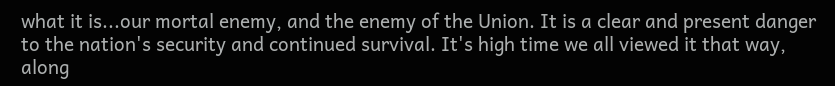what it is...our mortal enemy, and the enemy of the Union. It is a clear and present danger to the nation's security and continued survival. It's high time we all viewed it that way, along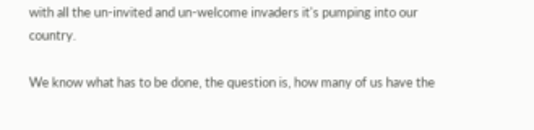with all the un-invited and un-welcome invaders it's pumping into our country.

We know what has to be done, the question is, how many of us have the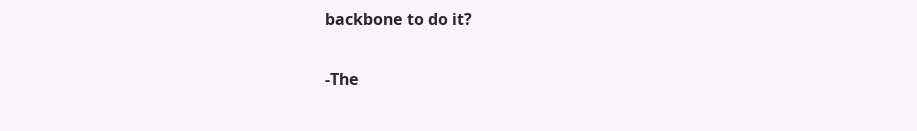backbone to do it?

-The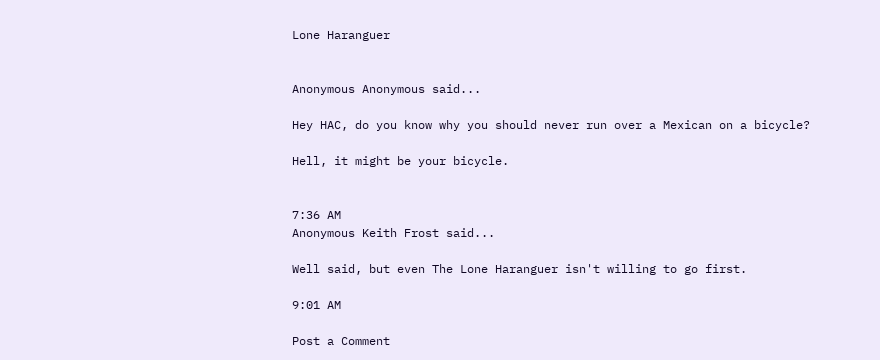Lone Haranguer


Anonymous Anonymous said...

Hey HAC, do you know why you should never run over a Mexican on a bicycle?

Hell, it might be your bicycle.


7:36 AM
Anonymous Keith Frost said...

Well said, but even The Lone Haranguer isn't willing to go first.

9:01 AM

Post a Comment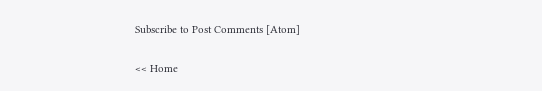Subscribe to Post Comments [Atom]

<< Home